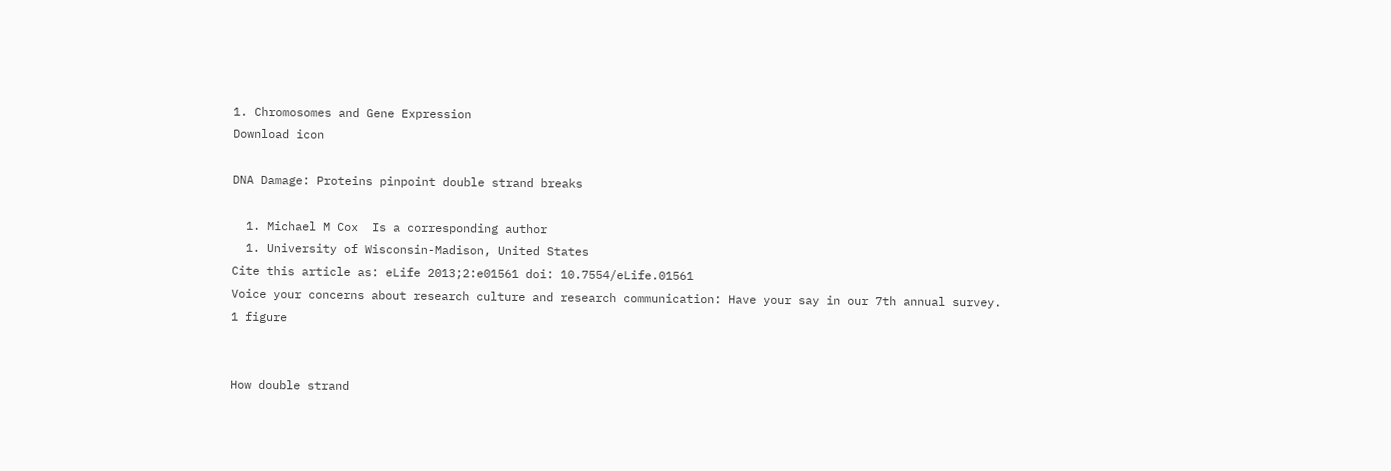1. Chromosomes and Gene Expression
Download icon

DNA Damage: Proteins pinpoint double strand breaks

  1. Michael M Cox  Is a corresponding author
  1. University of Wisconsin-Madison, United States
Cite this article as: eLife 2013;2:e01561 doi: 10.7554/eLife.01561
Voice your concerns about research culture and research communication: Have your say in our 7th annual survey.
1 figure


How double strand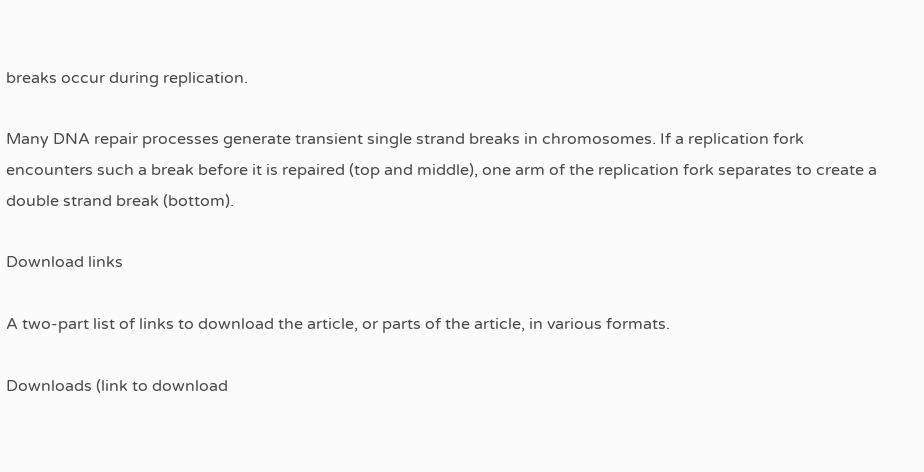breaks occur during replication.

Many DNA repair processes generate transient single strand breaks in chromosomes. If a replication fork encounters such a break before it is repaired (top and middle), one arm of the replication fork separates to create a double strand break (bottom).

Download links

A two-part list of links to download the article, or parts of the article, in various formats.

Downloads (link to download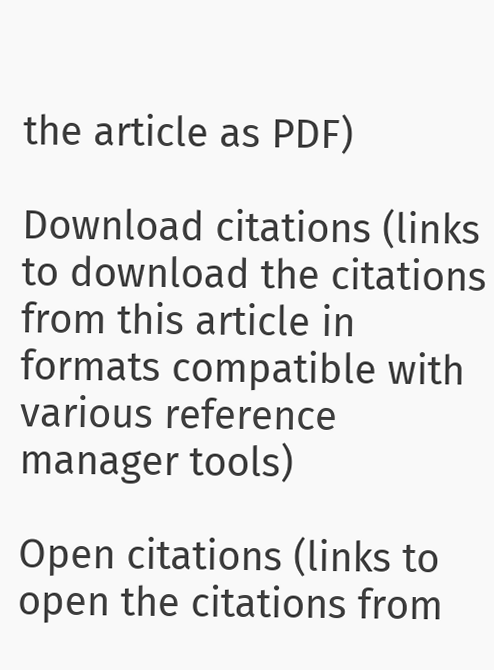the article as PDF)

Download citations (links to download the citations from this article in formats compatible with various reference manager tools)

Open citations (links to open the citations from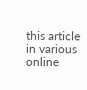this article in various online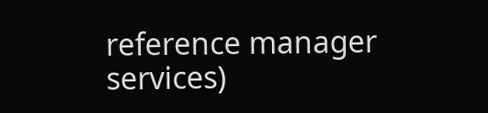reference manager services)